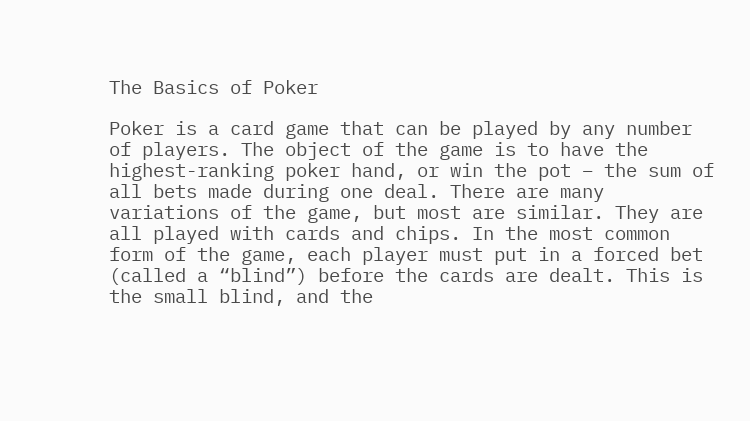The Basics of Poker

Poker is a card game that can be played by any number of players. The object of the game is to have the highest-ranking poker hand, or win the pot – the sum of all bets made during one deal. There are many variations of the game, but most are similar. They are all played with cards and chips. In the most common form of the game, each player must put in a forced bet (called a “blind”) before the cards are dealt. This is the small blind, and the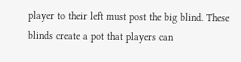player to their left must post the big blind. These blinds create a pot that players can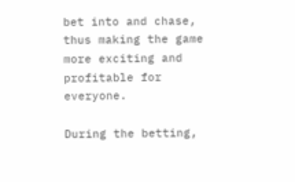bet into and chase, thus making the game more exciting and profitable for everyone.

During the betting,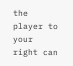the player to your right can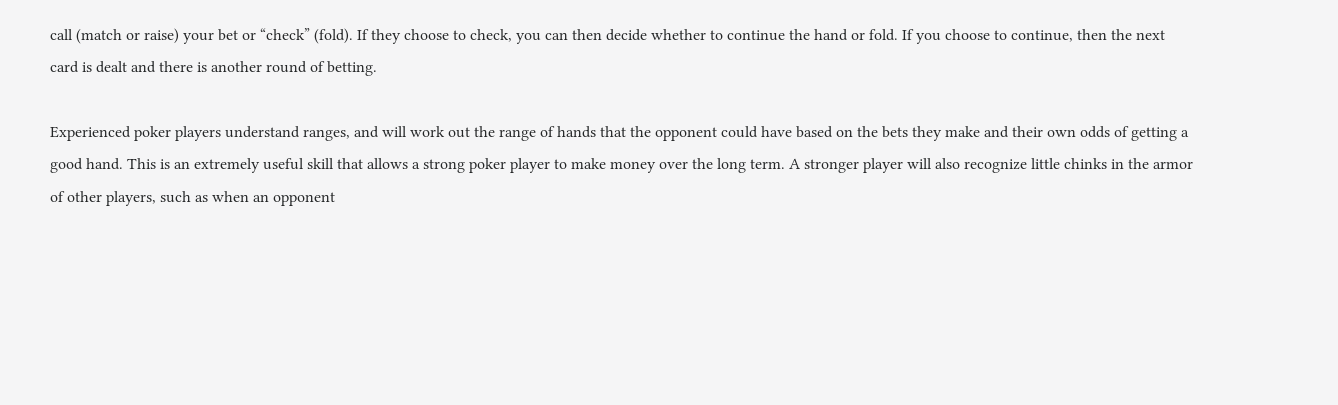call (match or raise) your bet or “check” (fold). If they choose to check, you can then decide whether to continue the hand or fold. If you choose to continue, then the next card is dealt and there is another round of betting.

Experienced poker players understand ranges, and will work out the range of hands that the opponent could have based on the bets they make and their own odds of getting a good hand. This is an extremely useful skill that allows a strong poker player to make money over the long term. A stronger player will also recognize little chinks in the armor of other players, such as when an opponent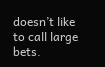doesn’t like to call large bets.